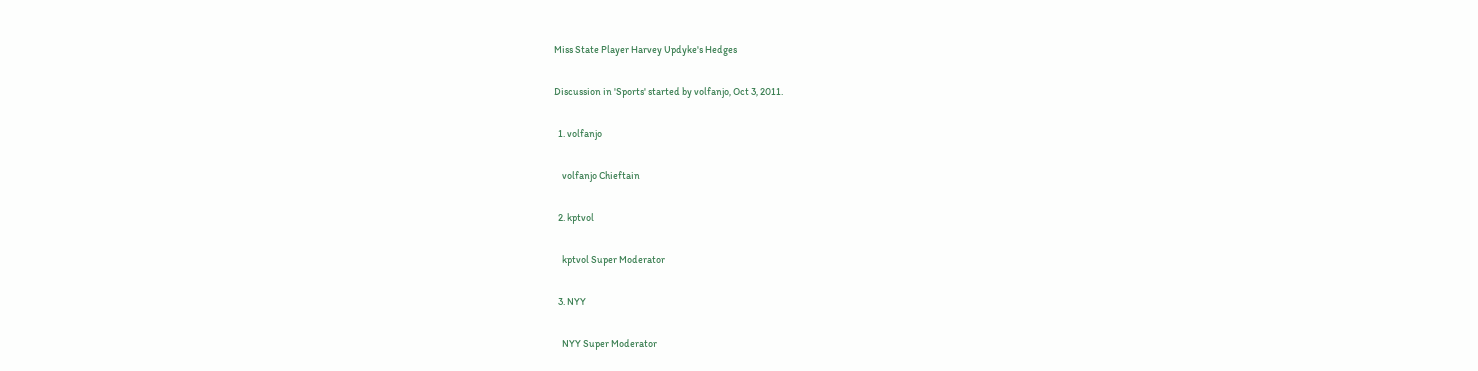Miss State Player Harvey Updyke's Hedges

Discussion in 'Sports' started by volfanjo, Oct 3, 2011.

  1. volfanjo

    volfanjo Chieftain

  2. kptvol

    kptvol Super Moderator

  3. NYY

    NYY Super Moderator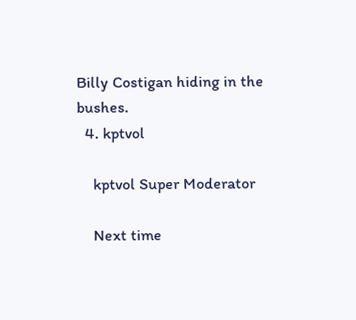Billy Costigan hiding in the bushes.
  4. kptvol

    kptvol Super Moderator

    Next time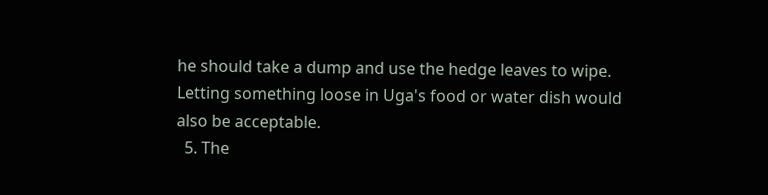he should take a dump and use the hedge leaves to wipe. Letting something loose in Uga's food or water dish would also be acceptable.
  5. The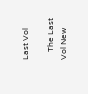Last Vol

    The Last Vol New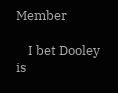Member

    I bet Dooley is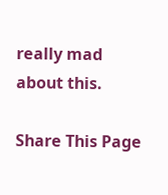really mad about this.

Share This Page